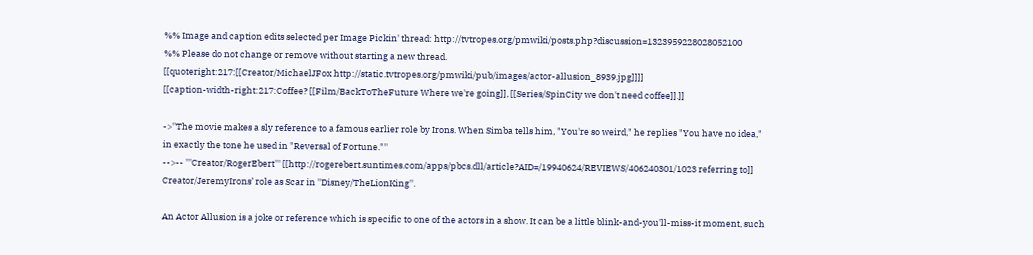%% Image and caption edits selected per Image Pickin' thread: http://tvtropes.org/pmwiki/posts.php?discussion=1323959228028052100
%% Please do not change or remove without starting a new thread.
[[quoteright:217:[[Creator/MichaelJFox http://static.tvtropes.org/pmwiki/pub/images/actor-allusion_8939.jpg]]]]
[[caption-width-right:217:Coffee? [[Film/BackToTheFuture Where we're going]], [[Series/SpinCity we don't need coffee]].]]

->''The movie makes a sly reference to a famous earlier role by Irons. When Simba tells him, "You're so weird," he replies "You have no idea," in exactly the tone he used in "Reversal of Fortune."''
-->-- '''Creator/RogerEbert''' [[http://rogerebert.suntimes.com/apps/pbcs.dll/article?AID=/19940624/REVIEWS/406240301/1023 referring to]] Creator/JeremyIrons’ role as Scar in ''Disney/TheLionKing''.

An Actor Allusion is a joke or reference which is specific to one of the actors in a show. It can be a little blink-and-you'll-miss-it moment, such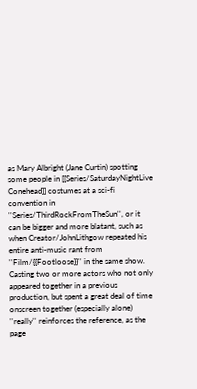as Mary Albright (Jane Curtin) spotting some people in [[Series/SaturdayNightLive Conehead]] costumes at a sci-fi convention in ''Series/ThirdRockFromTheSun'', or it can be bigger and more blatant, such as when Creator/JohnLithgow repeated his entire anti-music rant from ''Film/{{Footloose}}'' in the same show. Casting two or more actors who not only appeared together in a previous production, but spent a great deal of time onscreen together (especially alone) ''really'' reinforces the reference, as the page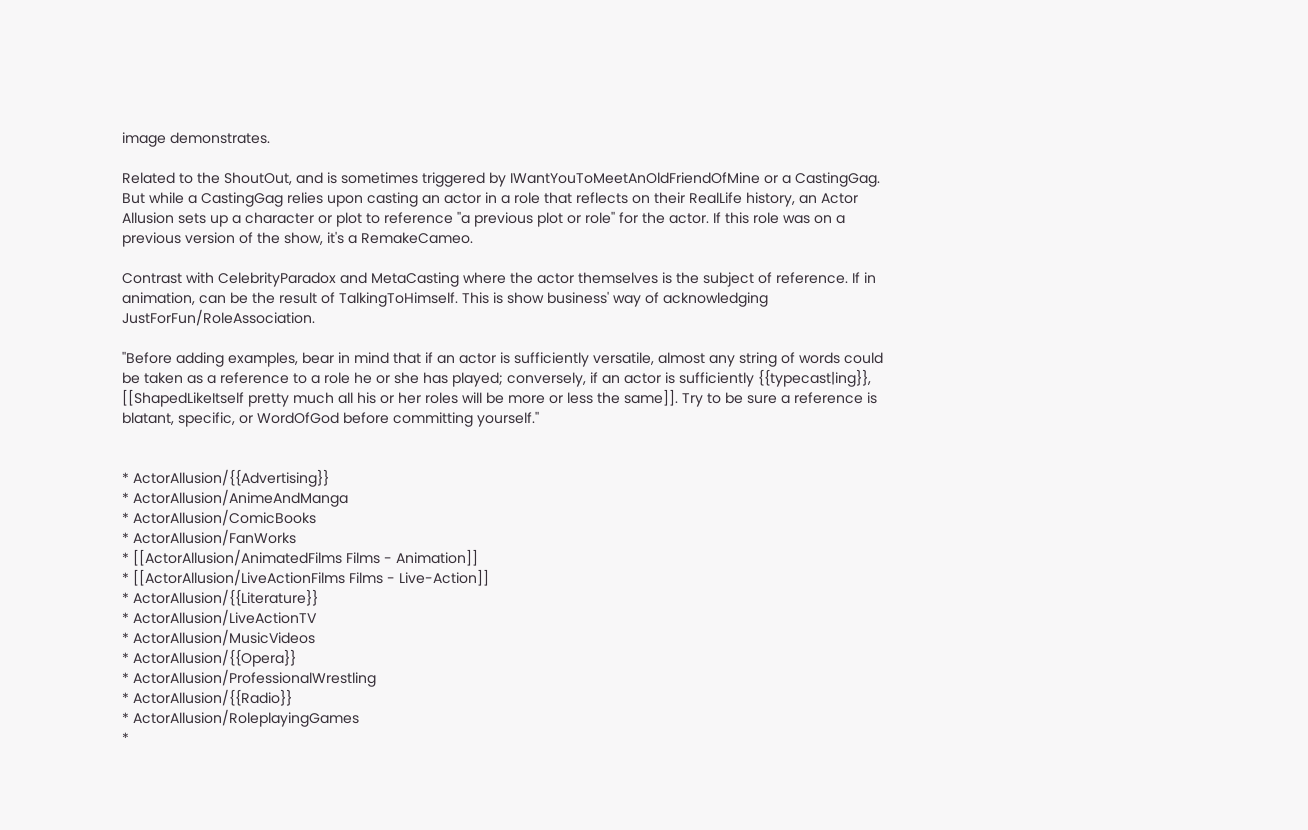image demonstrates.

Related to the ShoutOut, and is sometimes triggered by IWantYouToMeetAnOldFriendOfMine or a CastingGag. But while a CastingGag relies upon casting an actor in a role that reflects on their RealLife history, an Actor Allusion sets up a character or plot to reference ''a previous plot or role'' for the actor. If this role was on a previous version of the show, it's a RemakeCameo.

Contrast with CelebrityParadox and MetaCasting where the actor themselves is the subject of reference. If in animation, can be the result of TalkingToHimself. This is show business' way of acknowledging JustForFun/RoleAssociation.

''Before adding examples, bear in mind that if an actor is sufficiently versatile, almost any string of words could be taken as a reference to a role he or she has played; conversely, if an actor is sufficiently {{typecast|ing}}, [[ShapedLikeItself pretty much all his or her roles will be more or less the same]]. Try to be sure a reference is blatant, specific, or WordOfGod before committing yourself.''


* ActorAllusion/{{Advertising}}
* ActorAllusion/AnimeAndManga
* ActorAllusion/ComicBooks
* ActorAllusion/FanWorks
* [[ActorAllusion/AnimatedFilms Films - Animation]]
* [[ActorAllusion/LiveActionFilms Films - Live-Action]]
* ActorAllusion/{{Literature}}
* ActorAllusion/LiveActionTV
* ActorAllusion/MusicVideos
* ActorAllusion/{{Opera}}
* ActorAllusion/ProfessionalWrestling
* ActorAllusion/{{Radio}}
* ActorAllusion/RoleplayingGames
*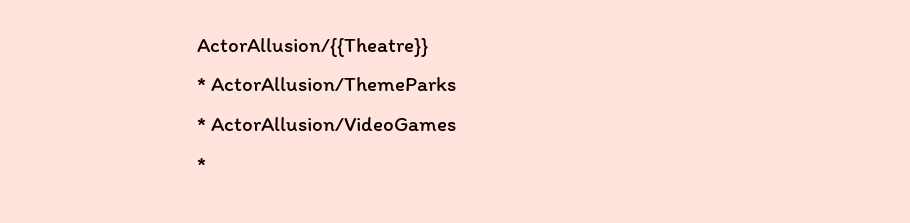ActorAllusion/{{Theatre}}
* ActorAllusion/ThemeParks
* ActorAllusion/VideoGames
*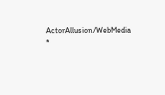ActorAllusion/WebMedia
*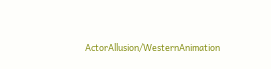ActorAllusion/WesternAnimation